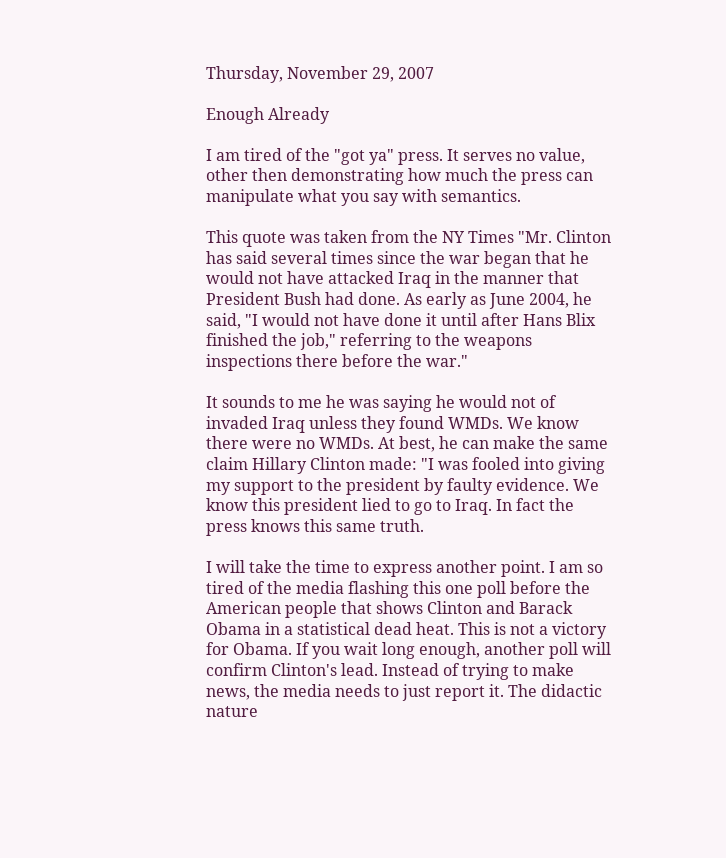Thursday, November 29, 2007

Enough Already

I am tired of the "got ya" press. It serves no value, other then demonstrating how much the press can manipulate what you say with semantics.

This quote was taken from the NY Times "Mr. Clinton has said several times since the war began that he would not have attacked Iraq in the manner that President Bush had done. As early as June 2004, he said, "I would not have done it until after Hans Blix finished the job," referring to the weapons inspections there before the war."

It sounds to me he was saying he would not of invaded Iraq unless they found WMDs. We know there were no WMDs. At best, he can make the same claim Hillary Clinton made: "I was fooled into giving my support to the president by faulty evidence. We know this president lied to go to Iraq. In fact the press knows this same truth.

I will take the time to express another point. I am so tired of the media flashing this one poll before the American people that shows Clinton and Barack Obama in a statistical dead heat. This is not a victory for Obama. If you wait long enough, another poll will confirm Clinton's lead. Instead of trying to make news, the media needs to just report it. The didactic nature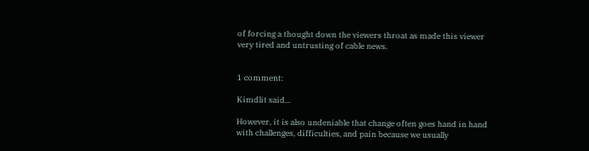of forcing a thought down the viewers throat as made this viewer very tired and untrusting of cable news.


1 comment:

Kimdlit said...

However, it is also undeniable that change often goes hand in hand with challenges, difficulties, and pain because we usually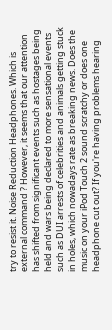try to resist it. Noise Reduction Headphones. Which is external command ? However, it seems that our attention has shifted from significant events such as hostages being held and wars being declared to more sensational events such as DUI arrests of celebrities and animals getting stuck in holes, which nowadays rate as breaking news. Does the music on your iPod Touch 2 sound scratchy or does one headphone cut out? If you're having problems hearing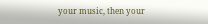your music, then your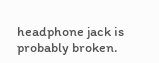headphone jack is probably broken.